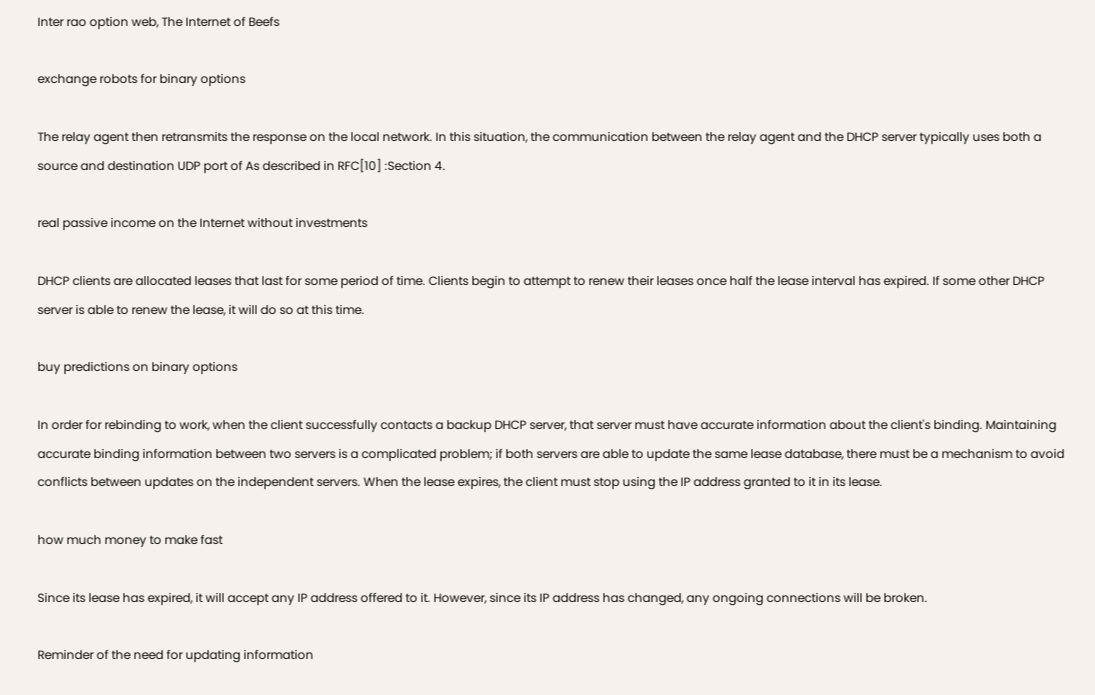Inter rao option web, The Internet of Beefs

exchange robots for binary options

The relay agent then retransmits the response on the local network. In this situation, the communication between the relay agent and the DHCP server typically uses both a source and destination UDP port of As described in RFC[10] :Section 4.

real passive income on the Internet without investments

DHCP clients are allocated leases that last for some period of time. Clients begin to attempt to renew their leases once half the lease interval has expired. If some other DHCP server is able to renew the lease, it will do so at this time.

buy predictions on binary options

In order for rebinding to work, when the client successfully contacts a backup DHCP server, that server must have accurate information about the client's binding. Maintaining accurate binding information between two servers is a complicated problem; if both servers are able to update the same lease database, there must be a mechanism to avoid conflicts between updates on the independent servers. When the lease expires, the client must stop using the IP address granted to it in its lease.

how much money to make fast

Since its lease has expired, it will accept any IP address offered to it. However, since its IP address has changed, any ongoing connections will be broken.

Reminder of the need for updating information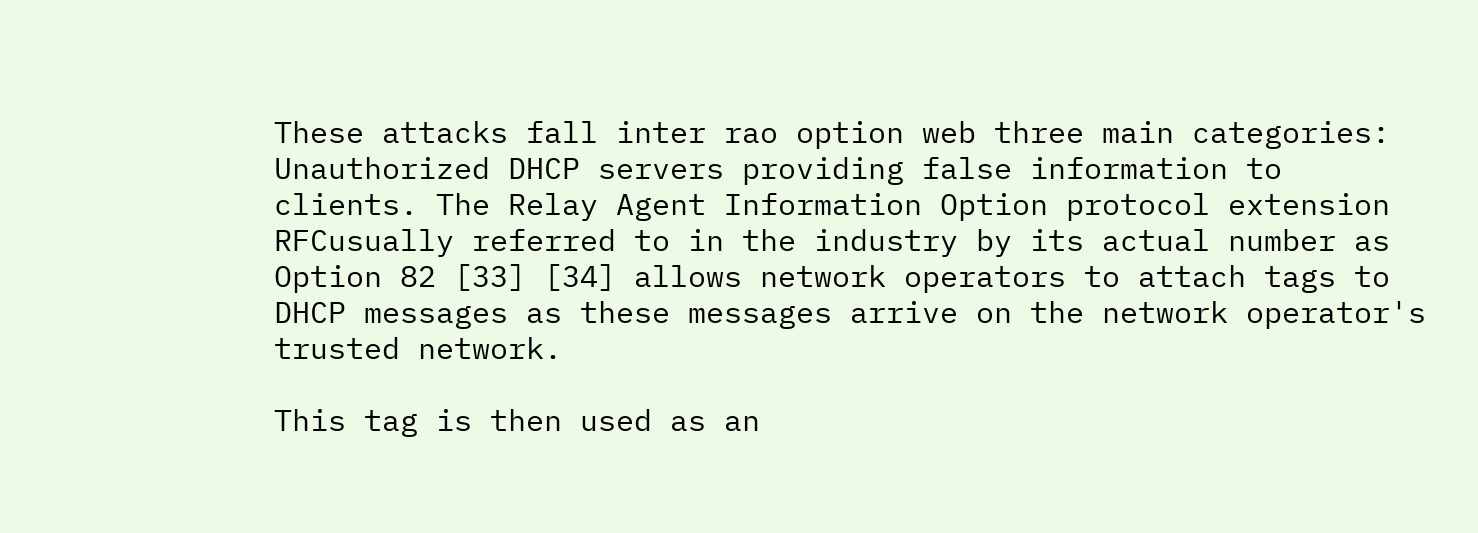These attacks fall inter rao option web three main categories: Unauthorized DHCP servers providing false information to clients. The Relay Agent Information Option protocol extension RFCusually referred to in the industry by its actual number as Option 82 [33] [34] allows network operators to attach tags to DHCP messages as these messages arrive on the network operator's trusted network.

This tag is then used as an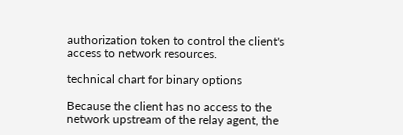authorization token to control the client's access to network resources.

technical chart for binary options

Because the client has no access to the network upstream of the relay agent, the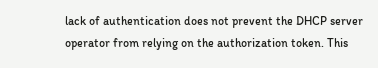lack of authentication does not prevent the DHCP server operator from relying on the authorization token. This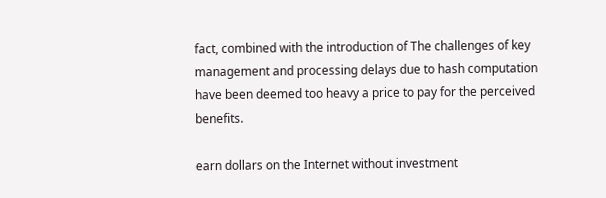fact, combined with the introduction of The challenges of key management and processing delays due to hash computation have been deemed too heavy a price to pay for the perceived benefits.

earn dollars on the Internet without investment